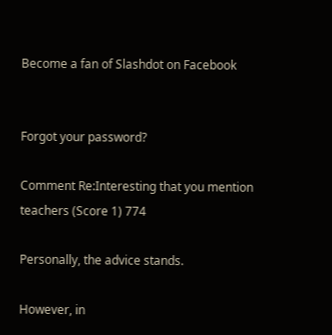Become a fan of Slashdot on Facebook


Forgot your password?

Comment Re:Interesting that you mention teachers (Score 1) 774

Personally, the advice stands.

However, in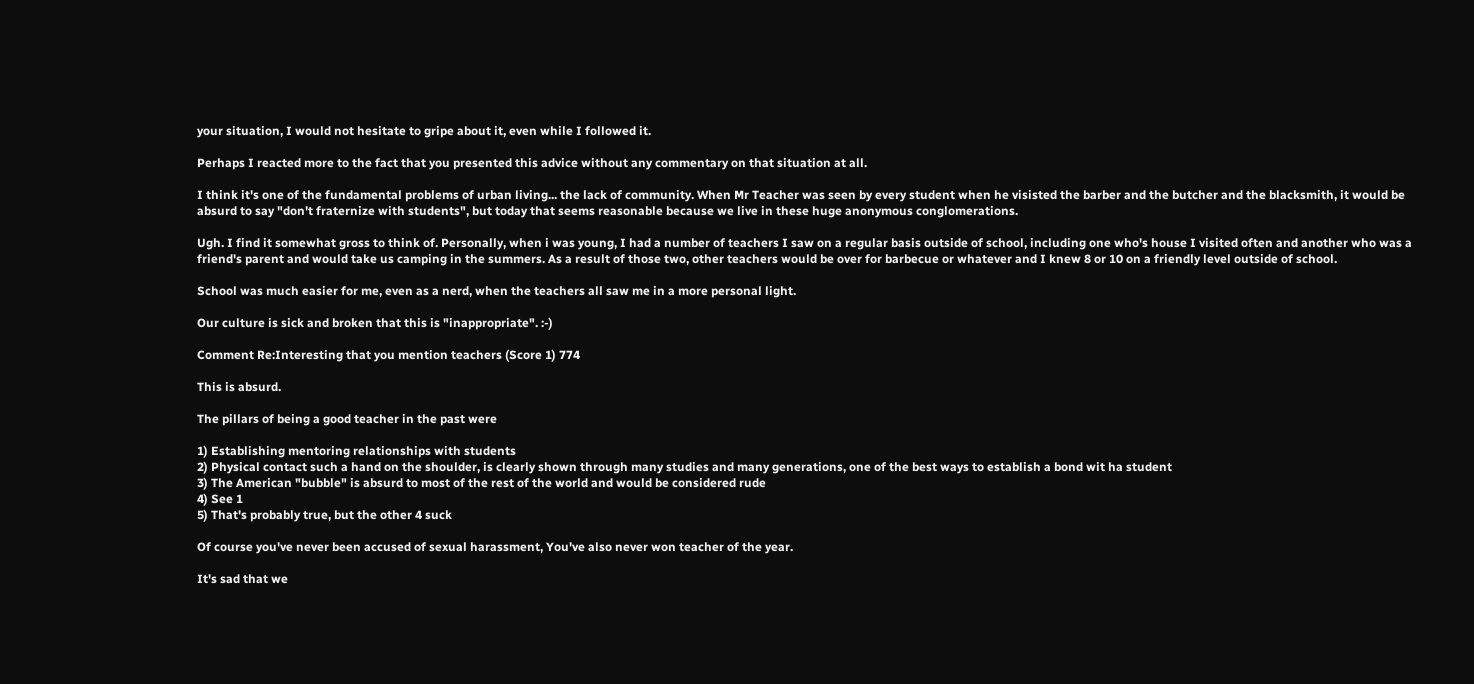your situation, I would not hesitate to gripe about it, even while I followed it.

Perhaps I reacted more to the fact that you presented this advice without any commentary on that situation at all.

I think it's one of the fundamental problems of urban living... the lack of community. When Mr Teacher was seen by every student when he visisted the barber and the butcher and the blacksmith, it would be absurd to say "don't fraternize with students", but today that seems reasonable because we live in these huge anonymous conglomerations.

Ugh. I find it somewhat gross to think of. Personally, when i was young, I had a number of teachers I saw on a regular basis outside of school, including one who's house I visited often and another who was a friend's parent and would take us camping in the summers. As a result of those two, other teachers would be over for barbecue or whatever and I knew 8 or 10 on a friendly level outside of school.

School was much easier for me, even as a nerd, when the teachers all saw me in a more personal light.

Our culture is sick and broken that this is "inappropriate". :-)

Comment Re:Interesting that you mention teachers (Score 1) 774

This is absurd.

The pillars of being a good teacher in the past were

1) Establishing mentoring relationships with students
2) Physical contact such a hand on the shoulder, is clearly shown through many studies and many generations, one of the best ways to establish a bond wit ha student
3) The American "bubble" is absurd to most of the rest of the world and would be considered rude
4) See 1
5) That's probably true, but the other 4 suck

Of course you've never been accused of sexual harassment, You've also never won teacher of the year.

It's sad that we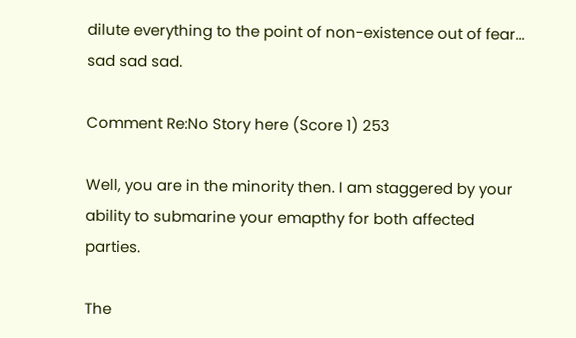dilute everything to the point of non-existence out of fear... sad sad sad.

Comment Re:No Story here (Score 1) 253

Well, you are in the minority then. I am staggered by your ability to submarine your emapthy for both affected parties.

The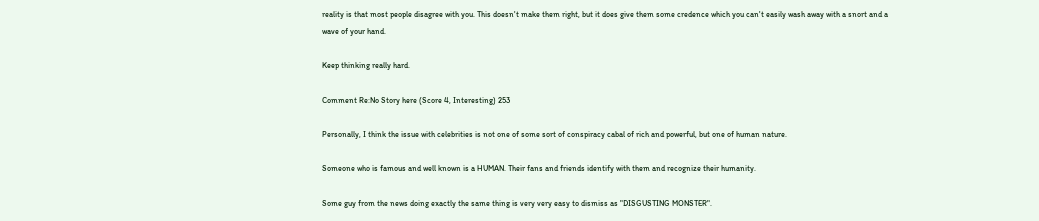reality is that most people disagree with you. This doesn't make them right, but it does give them some credence which you can't easily wash away with a snort and a wave of your hand.

Keep thinking really hard.

Comment Re:No Story here (Score 4, Interesting) 253

Personally, I think the issue with celebrities is not one of some sort of conspiracy cabal of rich and powerful, but one of human nature.

Someone who is famous and well known is a HUMAN. Their fans and friends identify with them and recognize their humanity.

Some guy from the news doing exactly the same thing is very very easy to dismiss as "DISGUSTING MONSTER".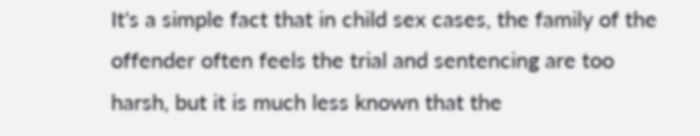It's a simple fact that in child sex cases, the family of the offender often feels the trial and sentencing are too harsh, but it is much less known that the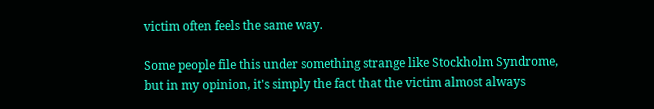victim often feels the same way.

Some people file this under something strange like Stockholm Syndrome, but in my opinion, it's simply the fact that the victim almost always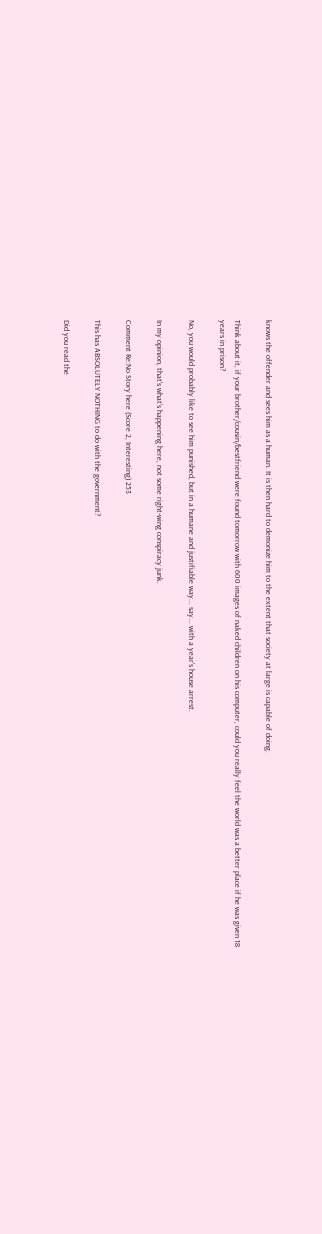knows the offender and sees him as a human. It is then hard to demonize him to the extent that society at large is capable of doing.

Think about it, if your brother/cousin/bestfriend were found tomorrow with 600 images of naked children on his computer, could you really feel the world was a better place if he was given 18 years in prison?

No, you would probably like to see him punished, but in a humane and justifiable way... say... with a year's house arrest.

In my opinion, that's what's happening here, not some right-wing conspiracy junk.

Comment Re:No Story here (Score 2, Interesting) 253

This has ABSOLUTELY NOTHING to do with the government?

Did you read the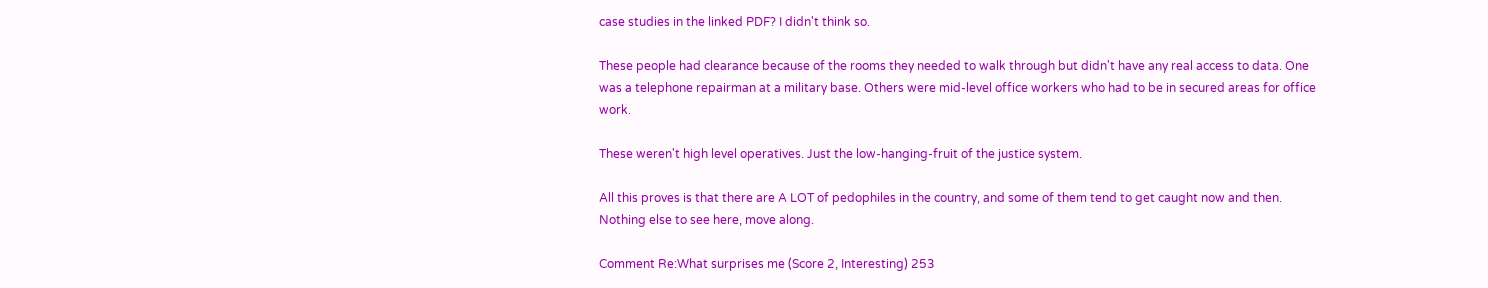case studies in the linked PDF? I didn't think so.

These people had clearance because of the rooms they needed to walk through but didn't have any real access to data. One was a telephone repairman at a military base. Others were mid-level office workers who had to be in secured areas for office work.

These weren't high level operatives. Just the low-hanging-fruit of the justice system.

All this proves is that there are A LOT of pedophiles in the country, and some of them tend to get caught now and then. Nothing else to see here, move along.

Comment Re:What surprises me (Score 2, Interesting) 253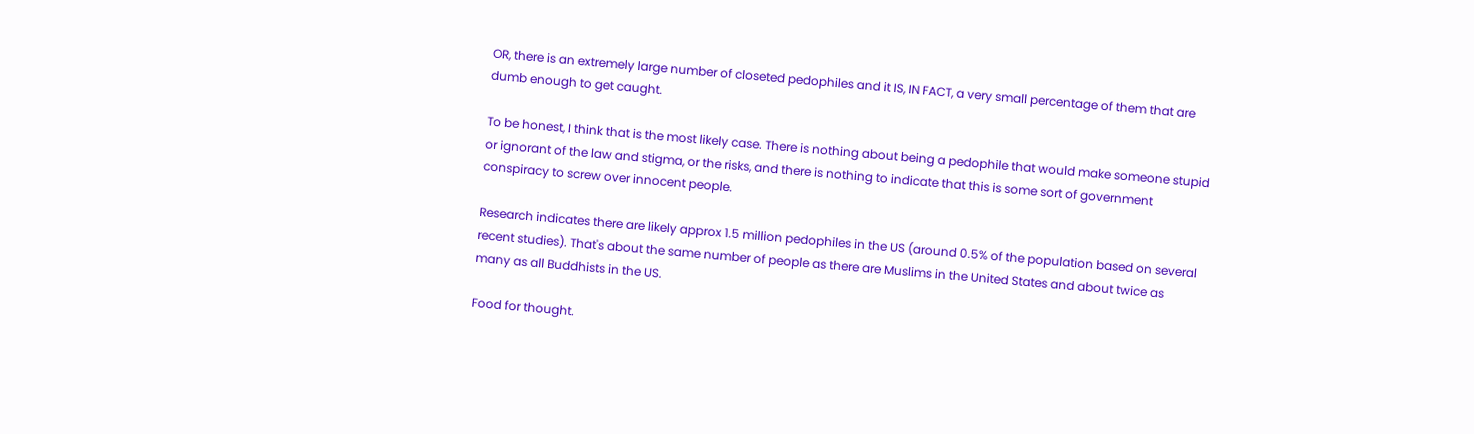OR, there is an extremely large number of closeted pedophiles and it IS, IN FACT, a very small percentage of them that are dumb enough to get caught.

To be honest, I think that is the most likely case. There is nothing about being a pedophile that would make someone stupid or ignorant of the law and stigma, or the risks, and there is nothing to indicate that this is some sort of government conspiracy to screw over innocent people.

Research indicates there are likely approx 1.5 million pedophiles in the US (around 0.5% of the population based on several recent studies). That's about the same number of people as there are Muslims in the United States and about twice as many as all Buddhists in the US.

Food for thought.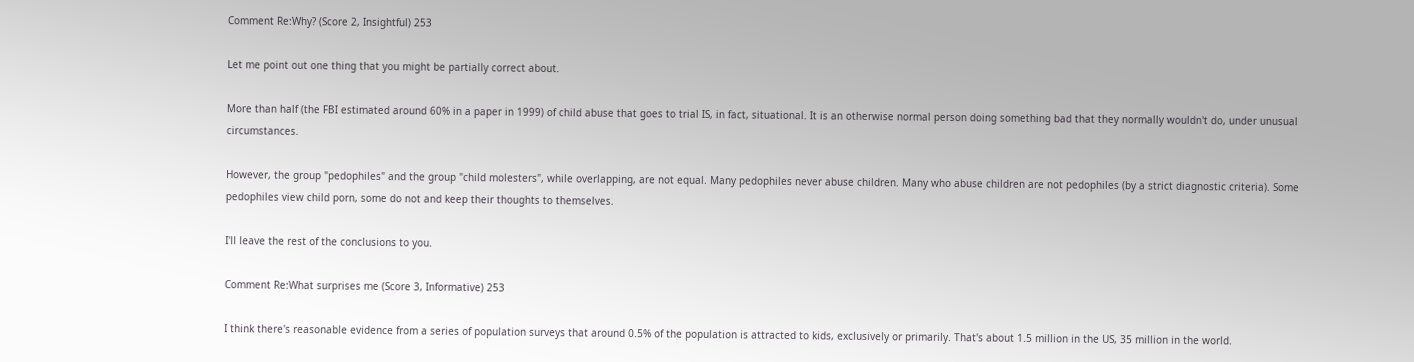Comment Re:Why? (Score 2, Insightful) 253

Let me point out one thing that you might be partially correct about.

More than half (the FBI estimated around 60% in a paper in 1999) of child abuse that goes to trial IS, in fact, situational. It is an otherwise normal person doing something bad that they normally wouldn't do, under unusual circumstances.

However, the group "pedophiles" and the group "child molesters", while overlapping, are not equal. Many pedophiles never abuse children. Many who abuse children are not pedophiles (by a strict diagnostic criteria). Some pedophiles view child porn, some do not and keep their thoughts to themselves.

I'll leave the rest of the conclusions to you.

Comment Re:What surprises me (Score 3, Informative) 253

I think there's reasonable evidence from a series of population surveys that around 0.5% of the population is attracted to kids, exclusively or primarily. That's about 1.5 million in the US, 35 million in the world.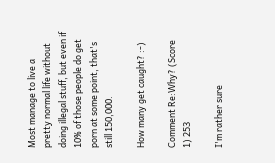Most manage to live a pretty normal life without doing illegal stuff, but even if 10% of those people do get porn at some point, that's still 150,000.

How many get caught? :-)

Comment Re:Why? (Score 1) 253

I'm rather sure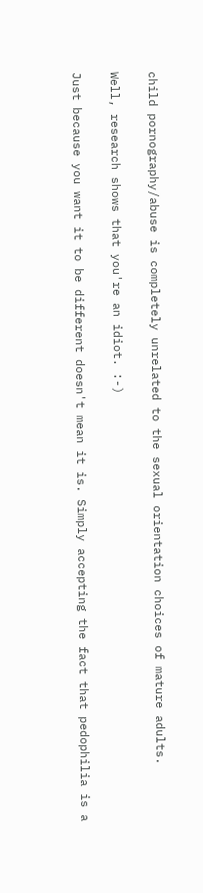child pornography/abuse is completely unrelated to the sexual orientation choices of mature adults.

Well, research shows that you're an idiot. :-)

Just because you want it to be different doesn't mean it is. Simply accepting the fact that pedophilia is a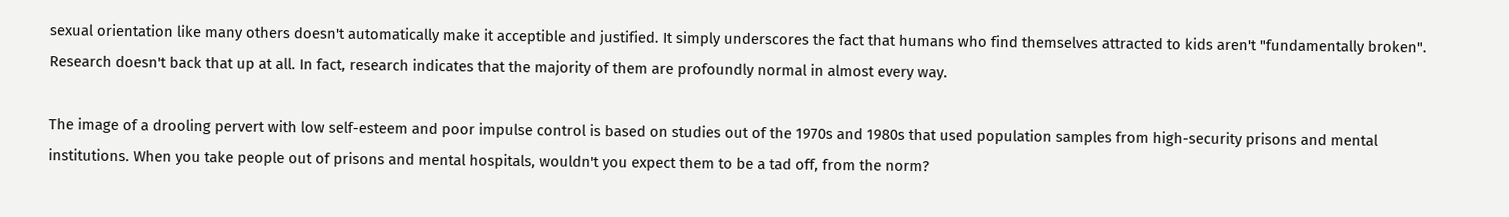sexual orientation like many others doesn't automatically make it acceptible and justified. It simply underscores the fact that humans who find themselves attracted to kids aren't "fundamentally broken". Research doesn't back that up at all. In fact, research indicates that the majority of them are profoundly normal in almost every way.

The image of a drooling pervert with low self-esteem and poor impulse control is based on studies out of the 1970s and 1980s that used population samples from high-security prisons and mental institutions. When you take people out of prisons and mental hospitals, wouldn't you expect them to be a tad off, from the norm?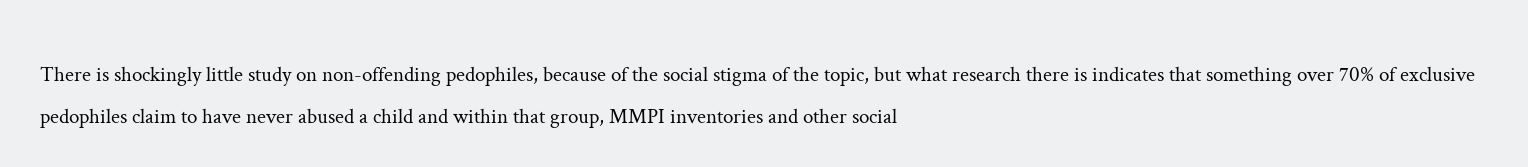There is shockingly little study on non-offending pedophiles, because of the social stigma of the topic, but what research there is indicates that something over 70% of exclusive pedophiles claim to have never abused a child and within that group, MMPI inventories and other social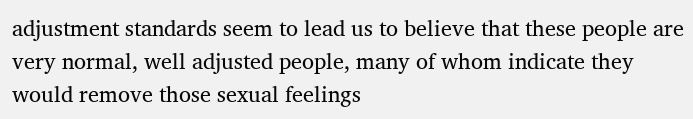adjustment standards seem to lead us to believe that these people are very normal, well adjusted people, many of whom indicate they would remove those sexual feelings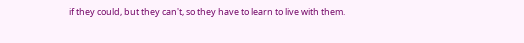if they could, but they can't, so they have to learn to live with them.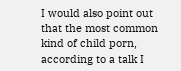I would also point out that the most common kind of child porn, according to a talk I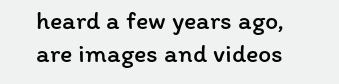heard a few years ago, are images and videos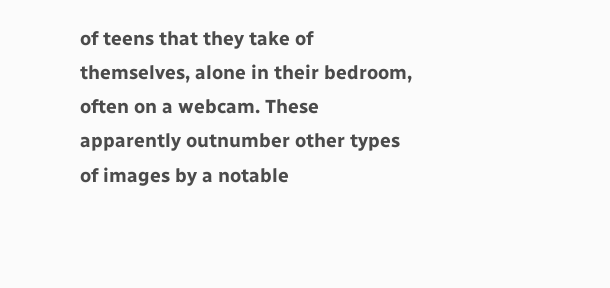of teens that they take of themselves, alone in their bedroom, often on a webcam. These apparently outnumber other types of images by a notable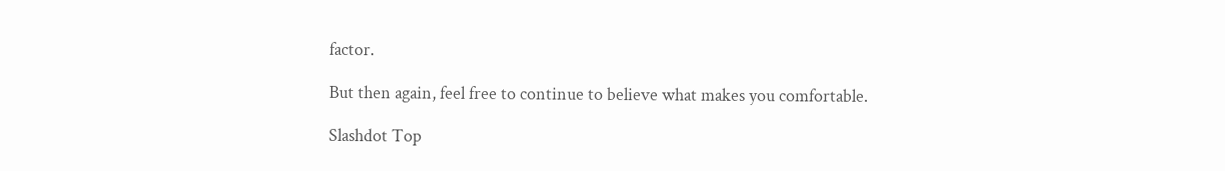factor.

But then again, feel free to continue to believe what makes you comfortable.

Slashdot Top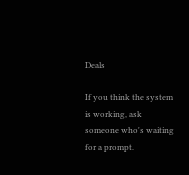Deals

If you think the system is working, ask someone who's waiting for a prompt.